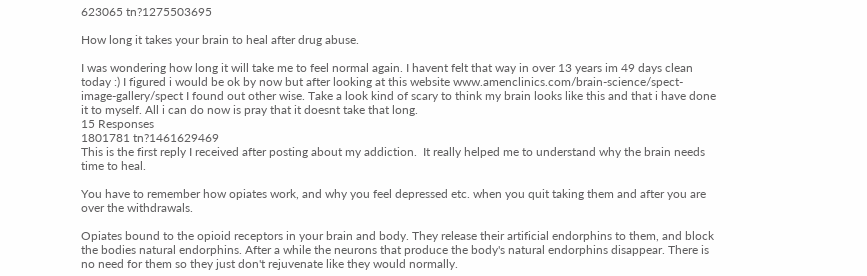623065 tn?1275503695

How long it takes your brain to heal after drug abuse.

I was wondering how long it will take me to feel normal again. I havent felt that way in over 13 years im 49 days clean today :) I figured i would be ok by now but after looking at this website www.amenclinics.com/brain-science/spect-image-gallery/spect I found out other wise. Take a look kind of scary to think my brain looks like this and that i have done it to myself. All i can do now is pray that it doesnt take that long.
15 Responses
1801781 tn?1461629469
This is the first reply I received after posting about my addiction.  It really helped me to understand why the brain needs time to heal.

You have to remember how opiates work, and why you feel depressed etc. when you quit taking them and after you are over the withdrawals.

Opiates bound to the opioid receptors in your brain and body. They release their artificial endorphins to them, and block the bodies natural endorphins. After a while the neurons that produce the body's natural endorphins disappear. There is no need for them so they just don't rejuvenate like they would normally.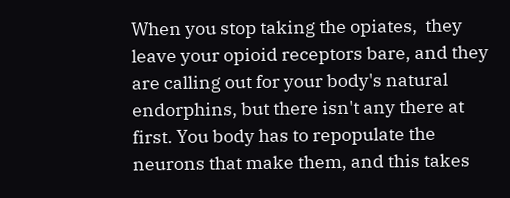When you stop taking the opiates,  they leave your opioid receptors bare, and they are calling out for your body's natural endorphins, but there isn't any there at first. You body has to repopulate the neurons that make them, and this takes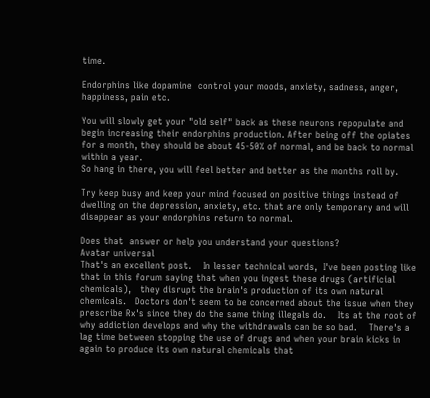time.

Endorphins like dopamine  control your moods, anxiety, sadness, anger, happiness, pain etc.

You will slowly get your "old self" back as these neurons repopulate and begin increasing their endorphins production. After being off the opiates for a month, they should be about 45-50% of normal, and be back to normal within a year.
So hang in there, you will feel better and better as the months roll by.

Try keep busy and keep your mind focused on positive things instead of dwelling on the depression, anxiety, etc. that are only temporary and will disappear as your endorphins return to normal.

Does that  answer or help you understand your questions?
Avatar universal
That's an excellent post.    In lesser technical words,  I've been posting like that in this forum saying that when you ingest these drugs (artificial chemicals),   they disrupt the brain's production of its own natural chemicals.   Doctors don't seem to be concerned about the issue when they prescribe Rx's since they do the same thing illegals do.    Its at the root of why addiction develops and why the withdrawals can be so bad.    There's a lag time between stopping the use of drugs and when your brain kicks in again to produce its own natural chemicals that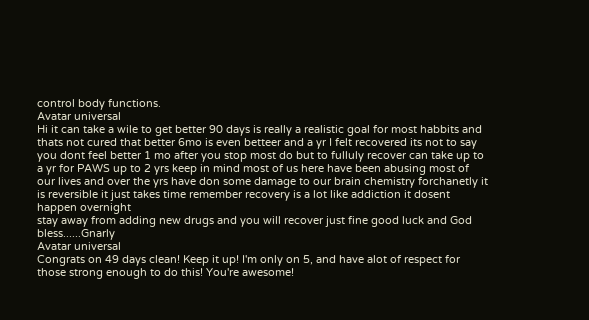control body functions.
Avatar universal
Hi it can take a wile to get better 90 days is really a realistic goal for most habbits and thats not cured that better 6mo is even betteer and a yr I felt recovered its not to say you dont feel better 1 mo after you stop most do but to fulluly recover can take up to a yr for PAWS up to 2 yrs keep in mind most of us here have been abusing most of our lives and over the yrs have don some damage to our brain chemistry forchanetly it is reversible it just takes time remember recovery is a lot like addiction it dosent happen overnight
stay away from adding new drugs and you will recover just fine good luck and God bless......Gnarly
Avatar universal
Congrats on 49 days clean! Keep it up! I'm only on 5, and have alot of respect for those strong enough to do this! You're awesome!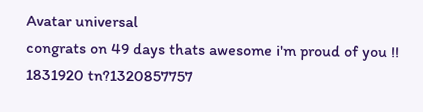Avatar universal
congrats on 49 days thats awesome i'm proud of you !!
1831920 tn?1320857757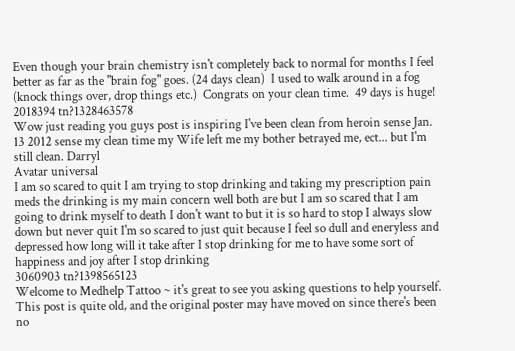Even though your brain chemistry isn't completely back to normal for months I feel better as far as the "brain fog" goes. (24 days clean)  I used to walk around in a fog (knock things over, drop things etc.)  Congrats on your clean time.  49 days is huge!
2018394 tn?1328463578
Wow just reading you guys post is inspiring I've been clean from heroin sense Jan. 13 2012 sense my clean time my Wife left me my bother betrayed me, ect... but I'm still clean. Darryl
Avatar universal
I am so scared to quit I am trying to stop drinking and taking my prescription pain meds the drinking is my main concern well both are but I am so scared that I am going to drink myself to death I don't want to but it is so hard to stop I always slow down but never quit I'm so scared to just quit because I feel so dull and eneryless and depressed how long will it take after I stop drinking for me to have some sort of happiness and joy after I stop drinking
3060903 tn?1398565123
Welcome to Medhelp Tattoo ~ it's great to see you asking questions to help yourself. This post is quite old, and the original poster may have moved on since there's been no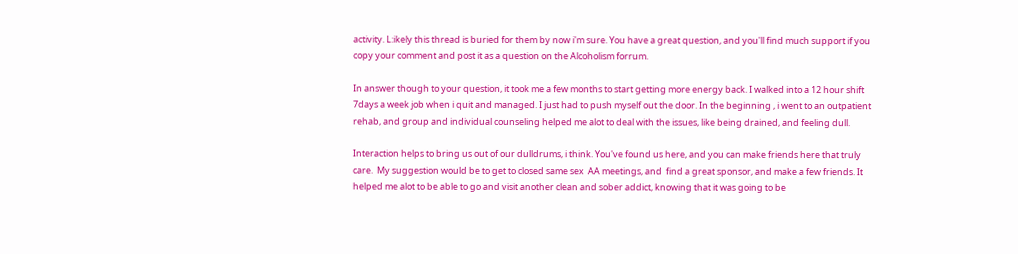activity. L:ikely this thread is buried for them by now i'm sure. You have a great question, and you'll find much support if you copy your comment and post it as a question on the Alcoholism forrum.

In answer though to your question, it took me a few months to start getting more energy back. I walked into a 12 hour shift 7days a week job when i quit and managed. I just had to push myself out the door. In the beginning , i went to an outpatient rehab, and group and individual counseling helped me alot to deal with the issues, like being drained, and feeling dull.

Interaction helps to bring us out of our dulldrums, i think. You've found us here, and you can make friends here that truly care.  My suggestion would be to get to closed same sex  AA meetings, and  find a great sponsor, and make a few friends. It helped me alot to be able to go and visit another clean and sober addict, knowing that it was going to be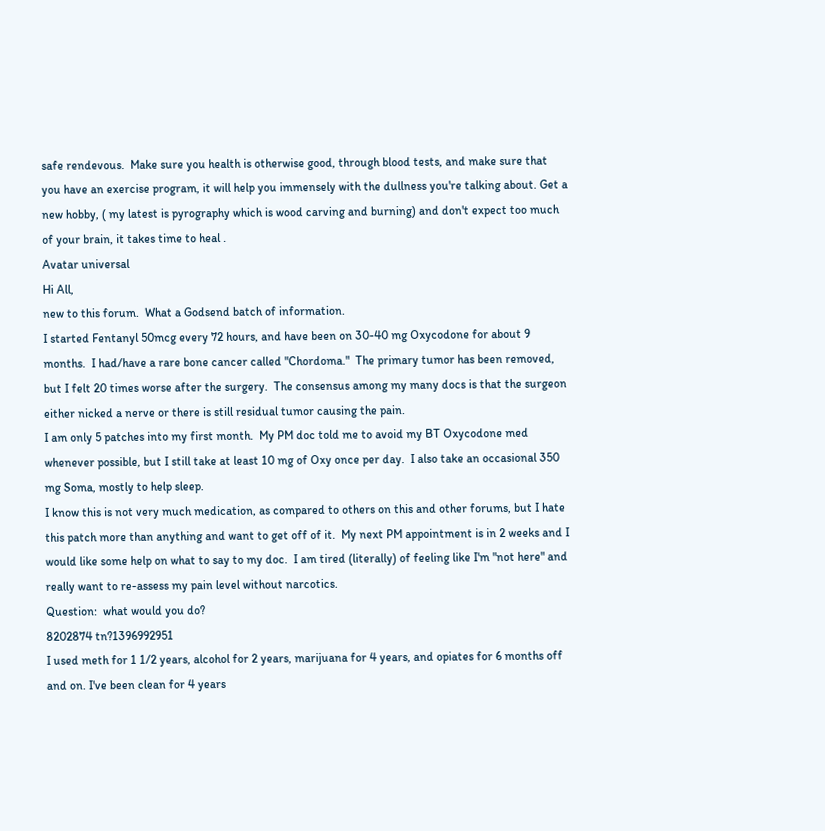safe rendevous.  Make sure you health is otherwise good, through blood tests, and make sure that you have an exercise program, it will help you immensely with the dullness you're talking about. Get a new hobby, ( my latest is pyrography which is wood carving and burning) and don't expect too much of your brain, it takes time to heal .
Avatar universal
Hi All,
new to this forum.  What a Godsend batch of information.
I started Fentanyl 50mcg every 72 hours, and have been on 30-40 mg Oxycodone for about 9 months.  I had/have a rare bone cancer called "Chordoma."  The primary tumor has been removed, but I felt 20 times worse after the surgery.  The consensus among my many docs is that the surgeon either nicked a nerve or there is still residual tumor causing the pain.
I am only 5 patches into my first month.  My PM doc told me to avoid my BT Oxycodone med whenever possible, but I still take at least 10 mg of Oxy once per day.  I also take an occasional 350 mg Soma, mostly to help sleep.
I know this is not very much medication, as compared to others on this and other forums, but I hate this patch more than anything and want to get off of it.  My next PM appointment is in 2 weeks and I would like some help on what to say to my doc.  I am tired (literally) of feeling like I'm "not here" and really want to re-assess my pain level without narcotics.
Question:  what would you do?
8202874 tn?1396992951
I used meth for 1 1/2 years, alcohol for 2 years, marijuana for 4 years, and opiates for 6 months off and on. I've been clean for 4 years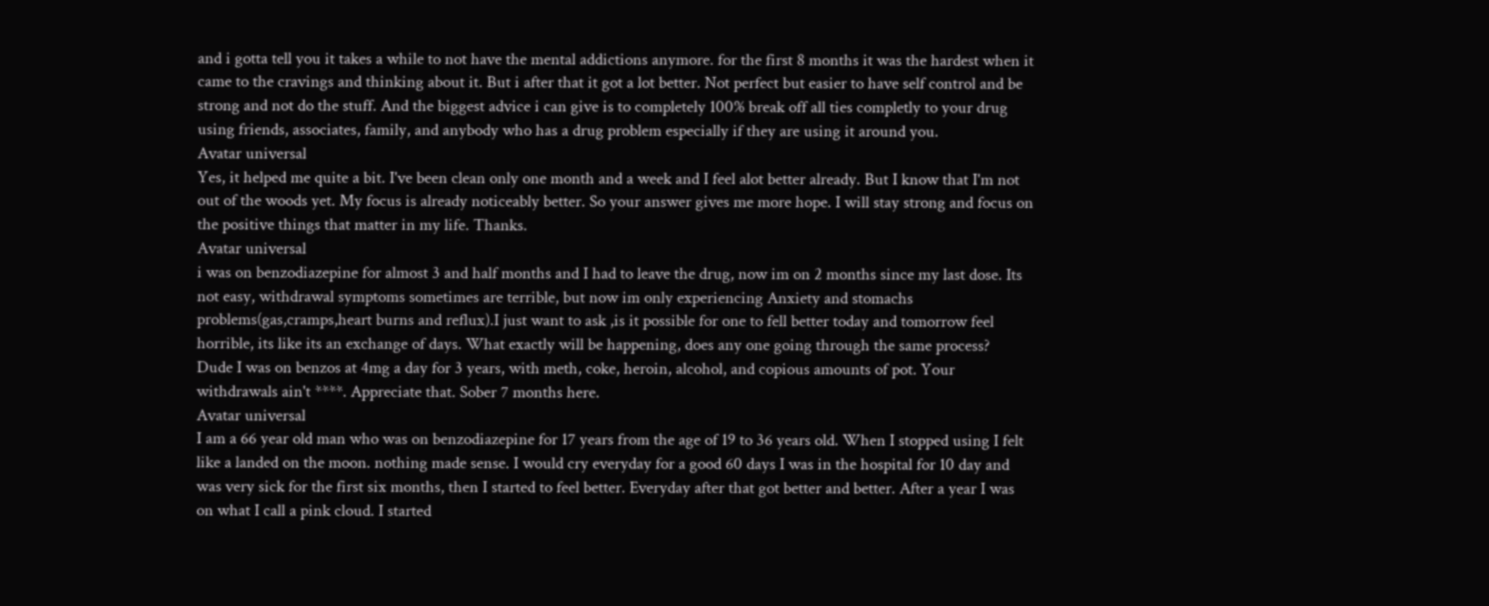and i gotta tell you it takes a while to not have the mental addictions anymore. for the first 8 months it was the hardest when it came to the cravings and thinking about it. But i after that it got a lot better. Not perfect but easier to have self control and be strong and not do the stuff. And the biggest advice i can give is to completely 100% break off all ties completly to your drug using friends, associates, family, and anybody who has a drug problem especially if they are using it around you.
Avatar universal
Yes, it helped me quite a bit. I've been clean only one month and a week and I feel alot better already. But I know that I'm not out of the woods yet. My focus is already noticeably better. So your answer gives me more hope. I will stay strong and focus on the positive things that matter in my life. Thanks.
Avatar universal
i was on benzodiazepine for almost 3 and half months and I had to leave the drug, now im on 2 months since my last dose. Its not easy, withdrawal symptoms sometimes are terrible, but now im only experiencing Anxiety and stomachs problems(gas,cramps,heart burns and reflux).I just want to ask ,is it possible for one to fell better today and tomorrow feel horrible, its like its an exchange of days. What exactly will be happening, does any one going through the same process?
Dude I was on benzos at 4mg a day for 3 years, with meth, coke, heroin, alcohol, and copious amounts of pot. Your withdrawals ain't ****. Appreciate that. Sober 7 months here.
Avatar universal
I am a 66 year old man who was on benzodiazepine for 17 years from the age of 19 to 36 years old. When I stopped using I felt like a landed on the moon. nothing made sense. I would cry everyday for a good 60 days I was in the hospital for 10 day and was very sick for the first six months, then I started to feel better. Everyday after that got better and better. After a year I was on what I call a pink cloud. I started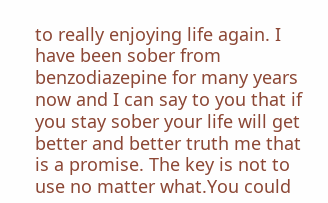to really enjoying life again. I have been sober from benzodiazepine for many years now and I can say to you that if you stay sober your life will get better and better truth me that is a promise. The key is not to use no matter what.You could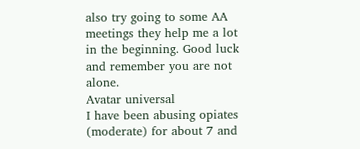also try going to some AA meetings they help me a lot in the beginning. Good luck and remember you are not alone.
Avatar universal
I have been abusing opiates (moderate) for about 7 and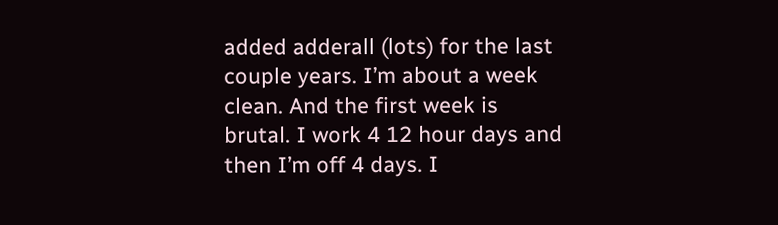added adderall (lots) for the last couple years. I’m about a week clean. And the first week is brutal. I work 4 12 hour days and then I’m off 4 days. I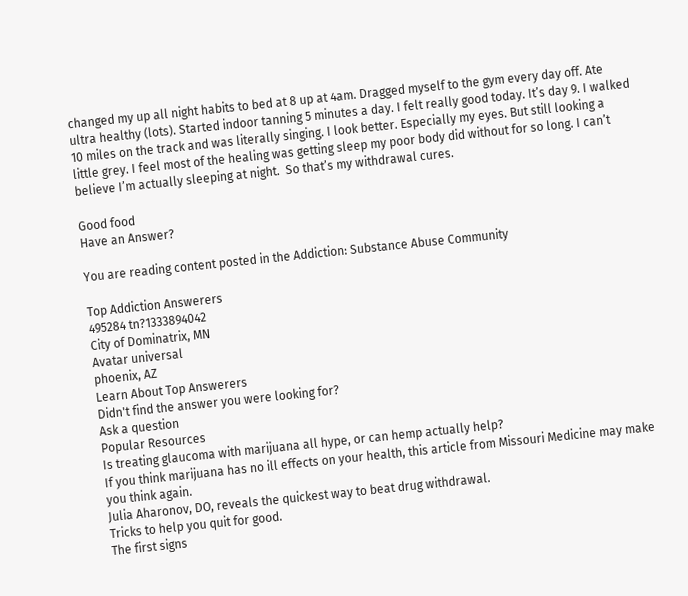changed my up all night habits to bed at 8 up at 4am. Dragged myself to the gym every day off. Ate ultra healthy (lots). Started indoor tanning 5 minutes a day. I felt really good today. It’s day 9. I walked 10 miles on the track and was literally singing. I look better. Especially my eyes. But still looking a little grey. I feel most of the healing was getting sleep my poor body did without for so long. I can’t believe I’m actually sleeping at night.  So that’s my withdrawal cures.

Good food
Have an Answer?

You are reading content posted in the Addiction: Substance Abuse Community

Top Addiction Answerers
495284 tn?1333894042
City of Dominatrix, MN
Avatar universal
phoenix, AZ
Learn About Top Answerers
Didn't find the answer you were looking for?
Ask a question
Popular Resources
Is treating glaucoma with marijuana all hype, or can hemp actually help?
If you think marijuana has no ill effects on your health, this article from Missouri Medicine may make you think again.
Julia Aharonov, DO, reveals the quickest way to beat drug withdrawal.
Tricks to help you quit for good.
The first signs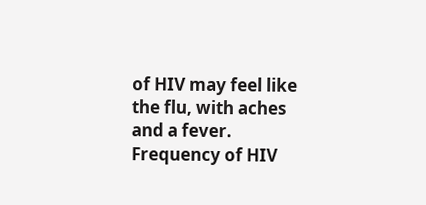of HIV may feel like the flu, with aches and a fever.
Frequency of HIV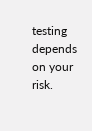testing depends on your risk.